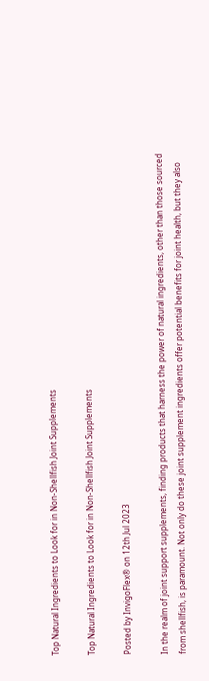Top Natural Ingredients to Look for in Non-Shellfish Joint Supplements

Top Natural Ingredients to Look for in Non-Shellfish Joint Supplements

Posted by InvigoFlex® on 12th Jul 2023

In the realm of joint support supplements, finding products that harness the power of natural ingredients, other than those sourced from shellfish, is paramount. Not only do these joint supplement ingredients offer potential benefits for joint health, but they also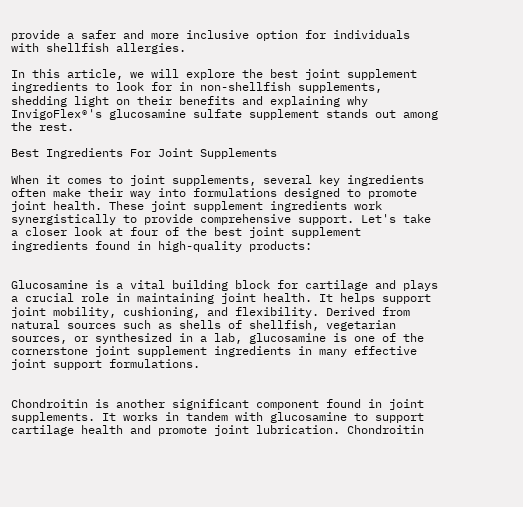provide a safer and more inclusive option for individuals with shellfish allergies.

In this article, we will explore the best joint supplement ingredients to look for in non-shellfish supplements, shedding light on their benefits and explaining why InvigoFlex®'s glucosamine sulfate supplement stands out among the rest.

Best Ingredients For Joint Supplements

When it comes to joint supplements, several key ingredients often make their way into formulations designed to promote joint health. These joint supplement ingredients work synergistically to provide comprehensive support. Let's take a closer look at four of the best joint supplement ingredients found in high-quality products:


Glucosamine is a vital building block for cartilage and plays a crucial role in maintaining joint health. It helps support joint mobility, cushioning, and flexibility. Derived from natural sources such as shells of shellfish, vegetarian sources, or synthesized in a lab, glucosamine is one of the cornerstone joint supplement ingredients in many effective joint support formulations.


Chondroitin is another significant component found in joint supplements. It works in tandem with glucosamine to support cartilage health and promote joint lubrication. Chondroitin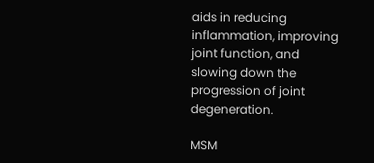aids in reducing inflammation, improving joint function, and slowing down the progression of joint degeneration.

MSM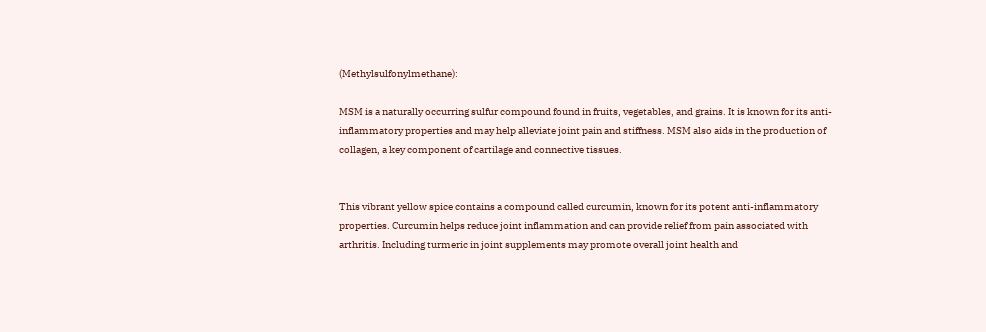(Methylsulfonylmethane):

MSM is a naturally occurring sulfur compound found in fruits, vegetables, and grains. It is known for its anti-inflammatory properties and may help alleviate joint pain and stiffness. MSM also aids in the production of collagen, a key component of cartilage and connective tissues.


This vibrant yellow spice contains a compound called curcumin, known for its potent anti-inflammatory properties. Curcumin helps reduce joint inflammation and can provide relief from pain associated with arthritis. Including turmeric in joint supplements may promote overall joint health and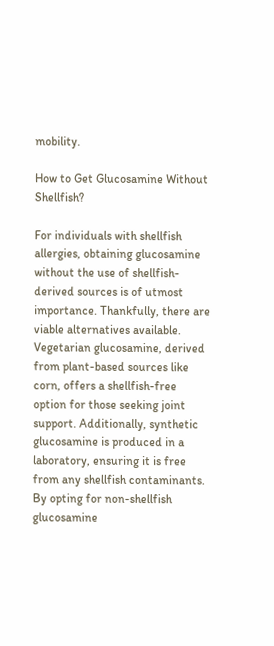mobility.

How to Get Glucosamine Without Shellfish?

For individuals with shellfish allergies, obtaining glucosamine without the use of shellfish-derived sources is of utmost importance. Thankfully, there are viable alternatives available. Vegetarian glucosamine, derived from plant-based sources like corn, offers a shellfish-free option for those seeking joint support. Additionally, synthetic glucosamine is produced in a laboratory, ensuring it is free from any shellfish contaminants. By opting for non-shellfish glucosamine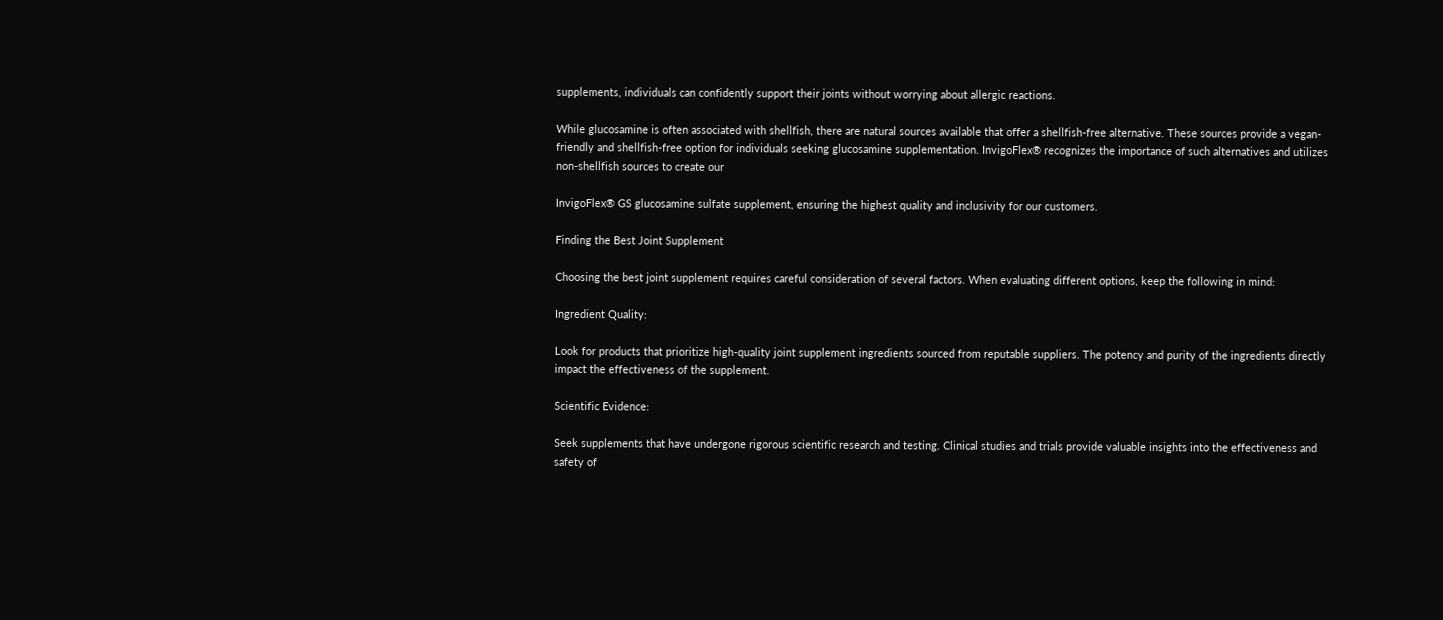supplements, individuals can confidently support their joints without worrying about allergic reactions.

While glucosamine is often associated with shellfish, there are natural sources available that offer a shellfish-free alternative. These sources provide a vegan-friendly and shellfish-free option for individuals seeking glucosamine supplementation. InvigoFlex® recognizes the importance of such alternatives and utilizes non-shellfish sources to create our

InvigoFlex® GS glucosamine sulfate supplement, ensuring the highest quality and inclusivity for our customers.

Finding the Best Joint Supplement

Choosing the best joint supplement requires careful consideration of several factors. When evaluating different options, keep the following in mind:

Ingredient Quality:

Look for products that prioritize high-quality joint supplement ingredients sourced from reputable suppliers. The potency and purity of the ingredients directly impact the effectiveness of the supplement.

Scientific Evidence:

Seek supplements that have undergone rigorous scientific research and testing. Clinical studies and trials provide valuable insights into the effectiveness and safety of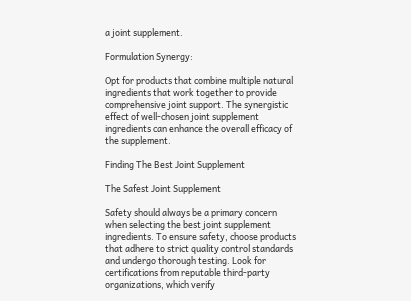a joint supplement.

Formulation Synergy:

Opt for products that combine multiple natural ingredients that work together to provide comprehensive joint support. The synergistic effect of well-chosen joint supplement ingredients can enhance the overall efficacy of the supplement.

Finding The Best Joint Supplement

The Safest Joint Supplement

Safety should always be a primary concern when selecting the best joint supplement ingredients. To ensure safety, choose products that adhere to strict quality control standards and undergo thorough testing. Look for certifications from reputable third-party organizations, which verify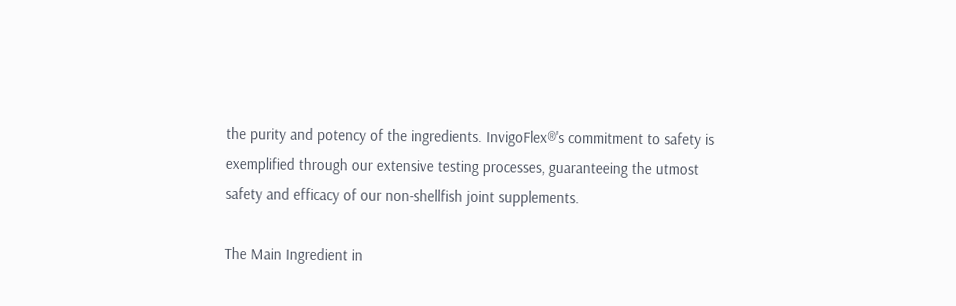the purity and potency of the ingredients. InvigoFlex®'s commitment to safety is exemplified through our extensive testing processes, guaranteeing the utmost safety and efficacy of our non-shellfish joint supplements.

The Main Ingredient in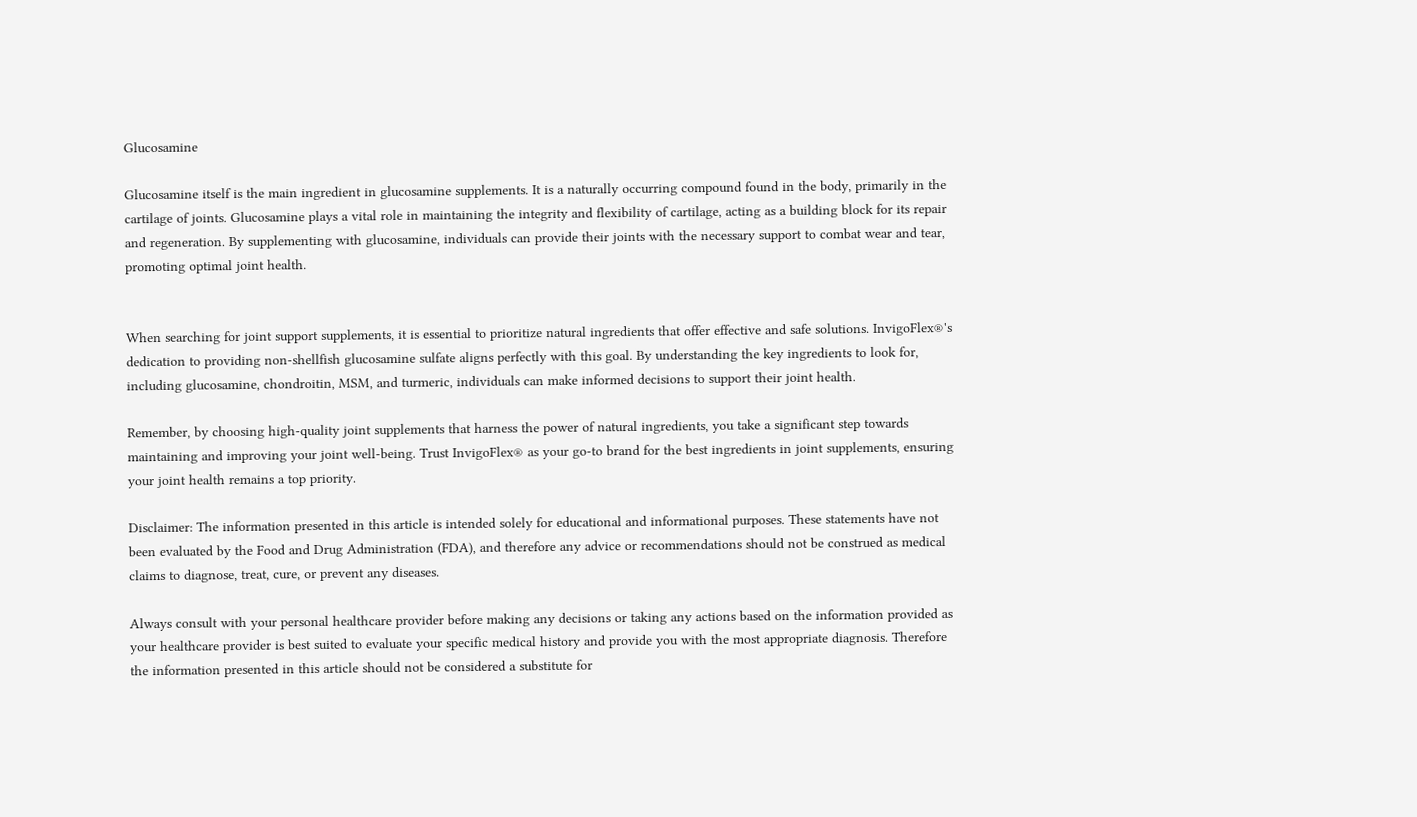Glucosamine

Glucosamine itself is the main ingredient in glucosamine supplements. It is a naturally occurring compound found in the body, primarily in the cartilage of joints. Glucosamine plays a vital role in maintaining the integrity and flexibility of cartilage, acting as a building block for its repair and regeneration. By supplementing with glucosamine, individuals can provide their joints with the necessary support to combat wear and tear, promoting optimal joint health.


When searching for joint support supplements, it is essential to prioritize natural ingredients that offer effective and safe solutions. InvigoFlex®'s dedication to providing non-shellfish glucosamine sulfate aligns perfectly with this goal. By understanding the key ingredients to look for, including glucosamine, chondroitin, MSM, and turmeric, individuals can make informed decisions to support their joint health.

Remember, by choosing high-quality joint supplements that harness the power of natural ingredients, you take a significant step towards maintaining and improving your joint well-being. Trust InvigoFlex® as your go-to brand for the best ingredients in joint supplements, ensuring your joint health remains a top priority.

Disclaimer: The information presented in this article is intended solely for educational and informational purposes. These statements have not been evaluated by the Food and Drug Administration (FDA), and therefore any advice or recommendations should not be construed as medical claims to diagnose, treat, cure, or prevent any diseases.

Always consult with your personal healthcare provider before making any decisions or taking any actions based on the information provided as your healthcare provider is best suited to evaluate your specific medical history and provide you with the most appropriate diagnosis. Therefore the information presented in this article should not be considered a substitute for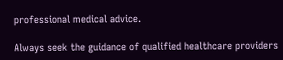professional medical advice.

Always seek the guidance of qualified healthcare providers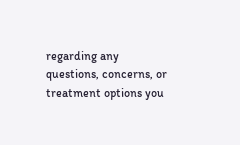regarding any questions, concerns, or treatment options you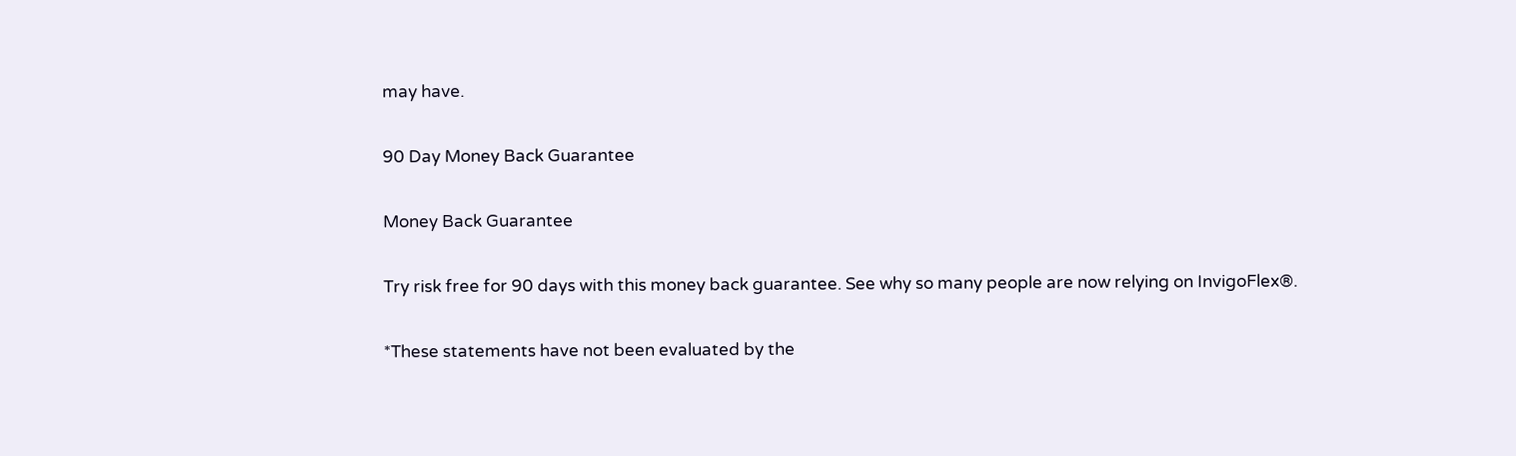may have.

90 Day Money Back Guarantee

Money Back Guarantee

Try risk free for 90 days with this money back guarantee. See why so many people are now relying on InvigoFlex®.

*These statements have not been evaluated by the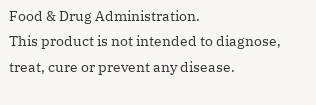Food & Drug Administration.
This product is not intended to diagnose, treat, cure or prevent any disease.